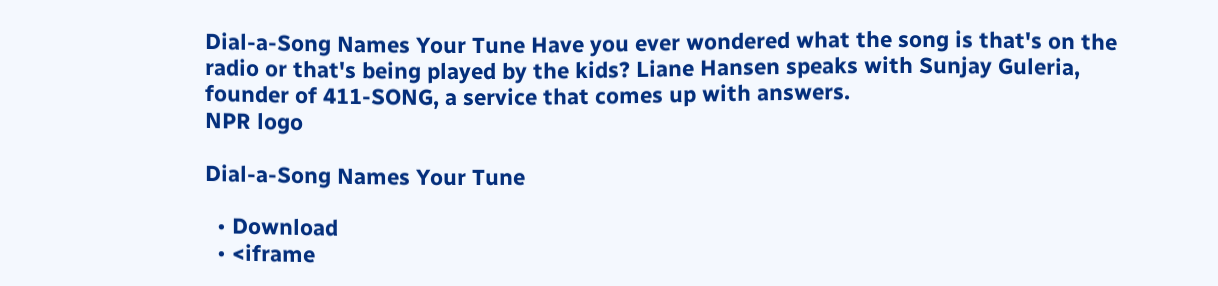Dial-a-Song Names Your Tune Have you ever wondered what the song is that's on the radio or that's being played by the kids? Liane Hansen speaks with Sunjay Guleria, founder of 411-SONG, a service that comes up with answers.
NPR logo

Dial-a-Song Names Your Tune

  • Download
  • <iframe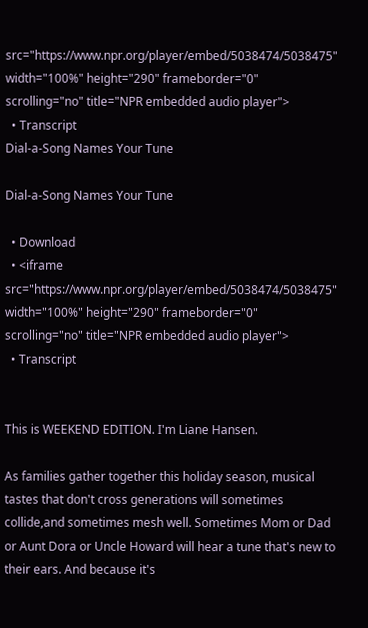src="https://www.npr.org/player/embed/5038474/5038475" width="100%" height="290" frameborder="0" scrolling="no" title="NPR embedded audio player">
  • Transcript
Dial-a-Song Names Your Tune

Dial-a-Song Names Your Tune

  • Download
  • <iframe src="https://www.npr.org/player/embed/5038474/5038475" width="100%" height="290" frameborder="0" scrolling="no" title="NPR embedded audio player">
  • Transcript


This is WEEKEND EDITION. I'm Liane Hansen.

As families gather together this holiday season, musical tastes that don't cross generations will sometimes collide,and sometimes mesh well. Sometimes Mom or Dad or Aunt Dora or Uncle Howard will hear a tune that's new to their ears. And because it's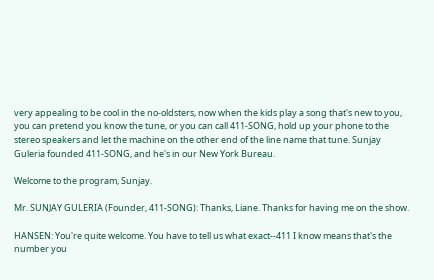very appealing to be cool in the no-oldsters, now when the kids play a song that's new to you, you can pretend you know the tune, or you can call 411-SONG, hold up your phone to the stereo speakers and let the machine on the other end of the line name that tune. Sunjay Guleria founded 411-SONG, and he's in our New York Bureau.

Welcome to the program, Sunjay.

Mr. SUNJAY GULERIA (Founder, 411-SONG): Thanks, Liane. Thanks for having me on the show.

HANSEN: You're quite welcome. You have to tell us what exact--411 I know means that's the number you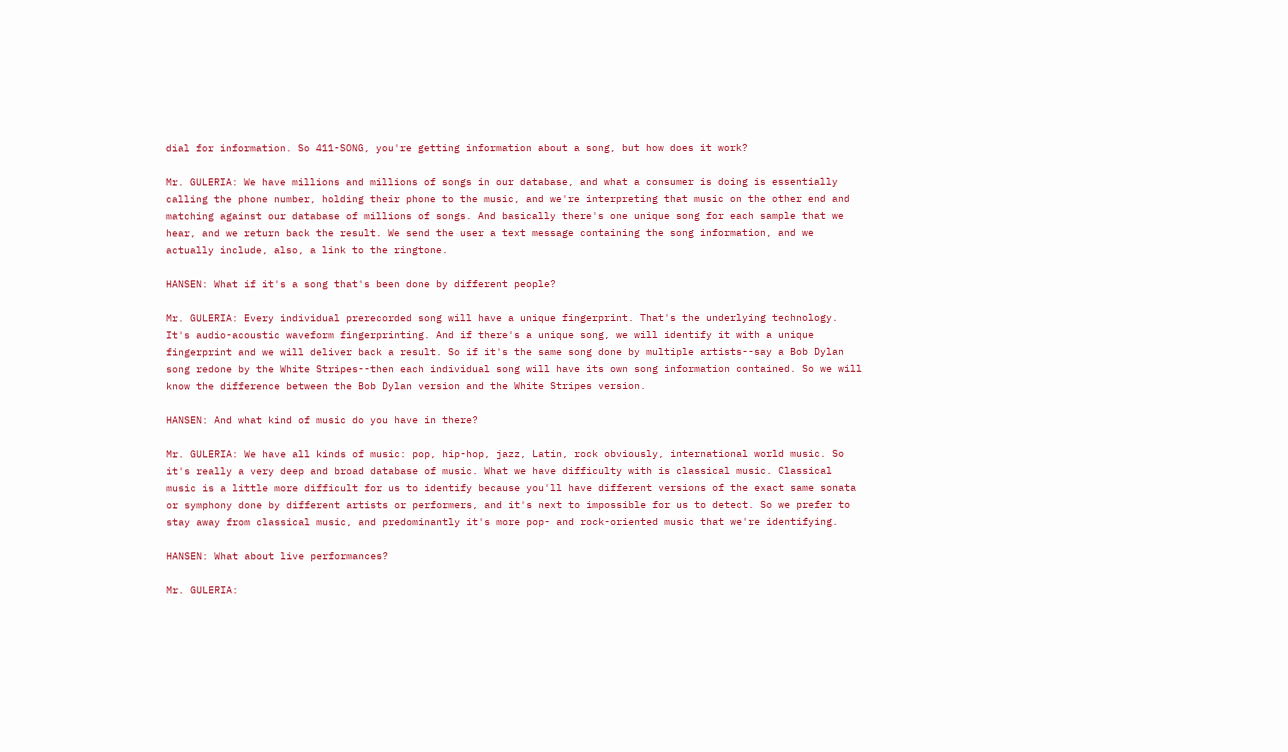dial for information. So 411-SONG, you're getting information about a song, but how does it work?

Mr. GULERIA: We have millions and millions of songs in our database, and what a consumer is doing is essentially calling the phone number, holding their phone to the music, and we're interpreting that music on the other end and matching against our database of millions of songs. And basically there's one unique song for each sample that we hear, and we return back the result. We send the user a text message containing the song information, and we actually include, also, a link to the ringtone.

HANSEN: What if it's a song that's been done by different people?

Mr. GULERIA: Every individual prerecorded song will have a unique fingerprint. That's the underlying technology. It's audio-acoustic waveform fingerprinting. And if there's a unique song, we will identify it with a unique fingerprint and we will deliver back a result. So if it's the same song done by multiple artists--say a Bob Dylan song redone by the White Stripes--then each individual song will have its own song information contained. So we will know the difference between the Bob Dylan version and the White Stripes version.

HANSEN: And what kind of music do you have in there?

Mr. GULERIA: We have all kinds of music: pop, hip-hop, jazz, Latin, rock obviously, international world music. So it's really a very deep and broad database of music. What we have difficulty with is classical music. Classical music is a little more difficult for us to identify because you'll have different versions of the exact same sonata or symphony done by different artists or performers, and it's next to impossible for us to detect. So we prefer to stay away from classical music, and predominantly it's more pop- and rock-oriented music that we're identifying.

HANSEN: What about live performances?

Mr. GULERIA: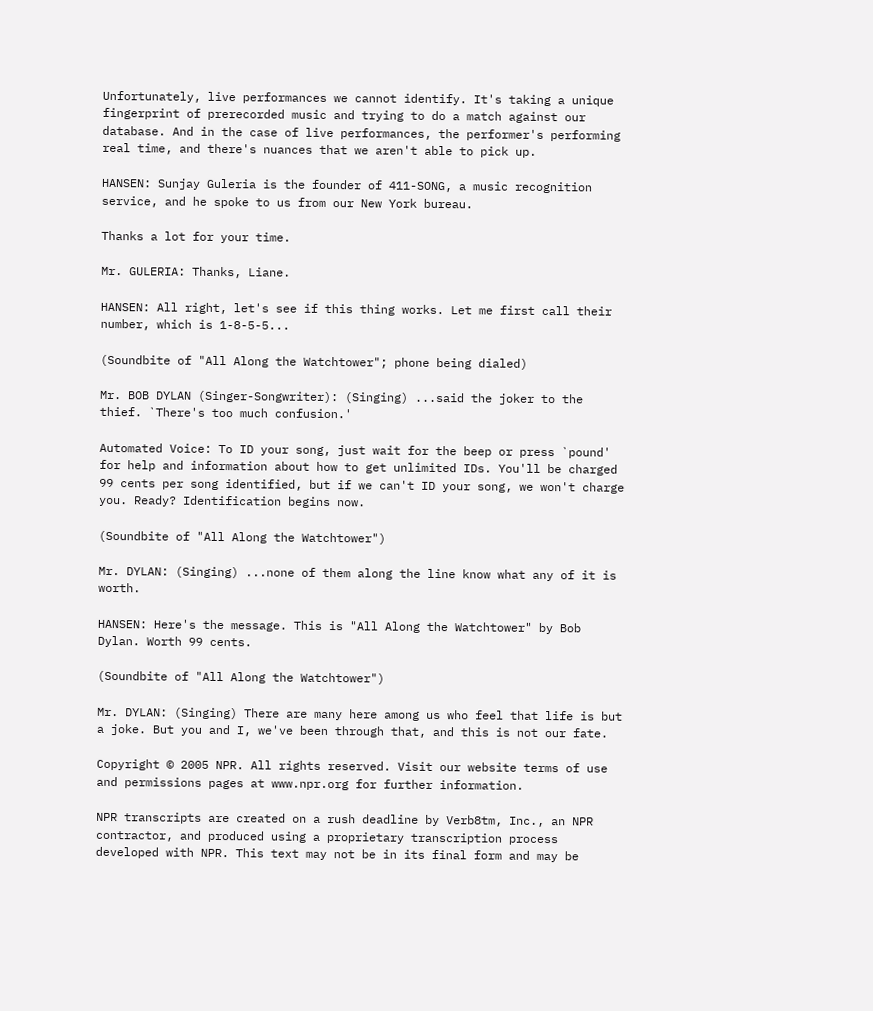Unfortunately, live performances we cannot identify. It's taking a unique fingerprint of prerecorded music and trying to do a match against our database. And in the case of live performances, the performer's performing real time, and there's nuances that we aren't able to pick up.

HANSEN: Sunjay Guleria is the founder of 411-SONG, a music recognition service, and he spoke to us from our New York bureau.

Thanks a lot for your time.

Mr. GULERIA: Thanks, Liane.

HANSEN: All right, let's see if this thing works. Let me first call their number, which is 1-8-5-5...

(Soundbite of "All Along the Watchtower"; phone being dialed)

Mr. BOB DYLAN (Singer-Songwriter): (Singing) ...said the joker to the thief. `There's too much confusion.'

Automated Voice: To ID your song, just wait for the beep or press `pound' for help and information about how to get unlimited IDs. You'll be charged 99 cents per song identified, but if we can't ID your song, we won't charge you. Ready? Identification begins now.

(Soundbite of "All Along the Watchtower")

Mr. DYLAN: (Singing) ...none of them along the line know what any of it is worth.

HANSEN: Here's the message. This is "All Along the Watchtower" by Bob Dylan. Worth 99 cents.

(Soundbite of "All Along the Watchtower")

Mr. DYLAN: (Singing) There are many here among us who feel that life is but a joke. But you and I, we've been through that, and this is not our fate.

Copyright © 2005 NPR. All rights reserved. Visit our website terms of use and permissions pages at www.npr.org for further information.

NPR transcripts are created on a rush deadline by Verb8tm, Inc., an NPR contractor, and produced using a proprietary transcription process developed with NPR. This text may not be in its final form and may be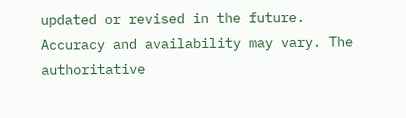updated or revised in the future. Accuracy and availability may vary. The authoritative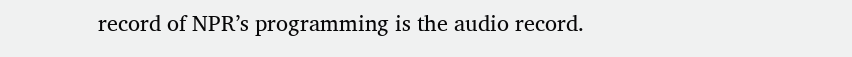record of NPR’s programming is the audio record.